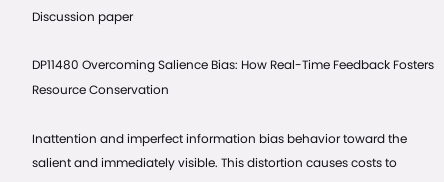Discussion paper

DP11480 Overcoming Salience Bias: How Real-Time Feedback Fosters Resource Conservation

Inattention and imperfect information bias behavior toward the salient and immediately visible. This distortion causes costs to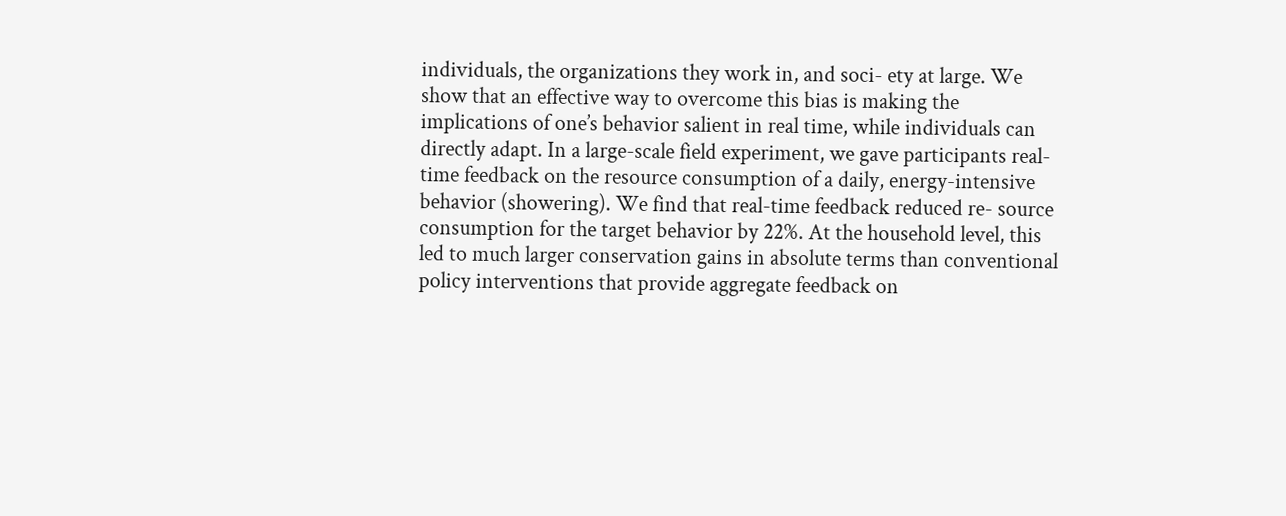individuals, the organizations they work in, and soci- ety at large. We show that an effective way to overcome this bias is making the implications of one’s behavior salient in real time, while individuals can directly adapt. In a large-scale field experiment, we gave participants real-time feedback on the resource consumption of a daily, energy-intensive behavior (showering). We find that real-time feedback reduced re- source consumption for the target behavior by 22%. At the household level, this led to much larger conservation gains in absolute terms than conventional policy interventions that provide aggregate feedback on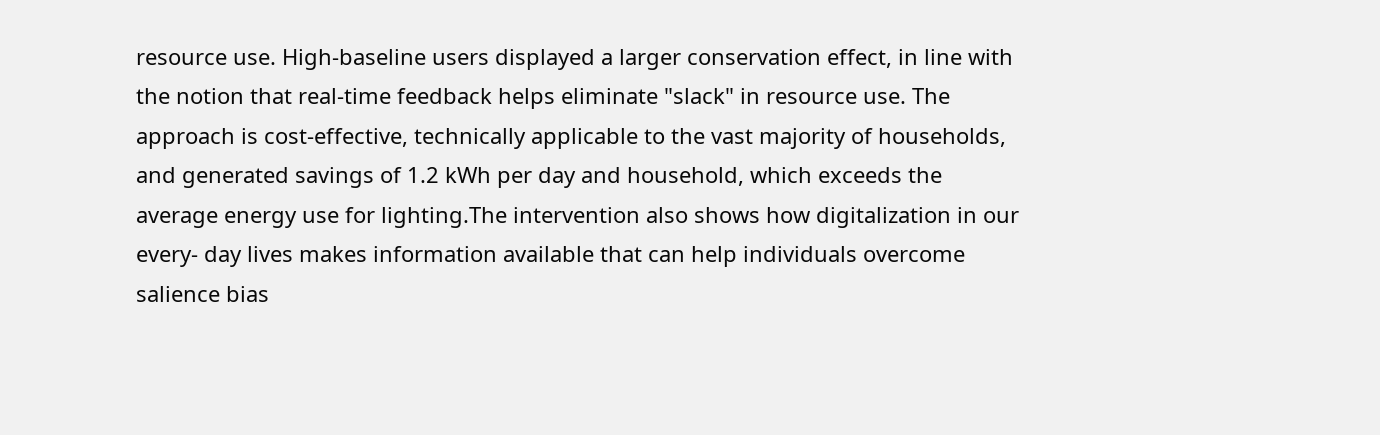resource use. High-baseline users displayed a larger conservation effect, in line with the notion that real-time feedback helps eliminate "slack" in resource use. The approach is cost-effective, technically applicable to the vast majority of households, and generated savings of 1.2 kWh per day and household, which exceeds the average energy use for lighting.The intervention also shows how digitalization in our every- day lives makes information available that can help individuals overcome salience bias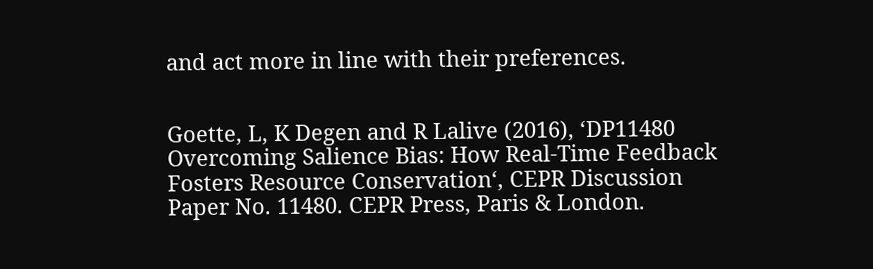and act more in line with their preferences.


Goette, L, K Degen and R Lalive (2016), ‘DP11480 Overcoming Salience Bias: How Real-Time Feedback Fosters Resource Conservation‘, CEPR Discussion Paper No. 11480. CEPR Press, Paris & London.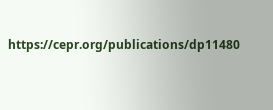https://cepr.org/publications/dp11480